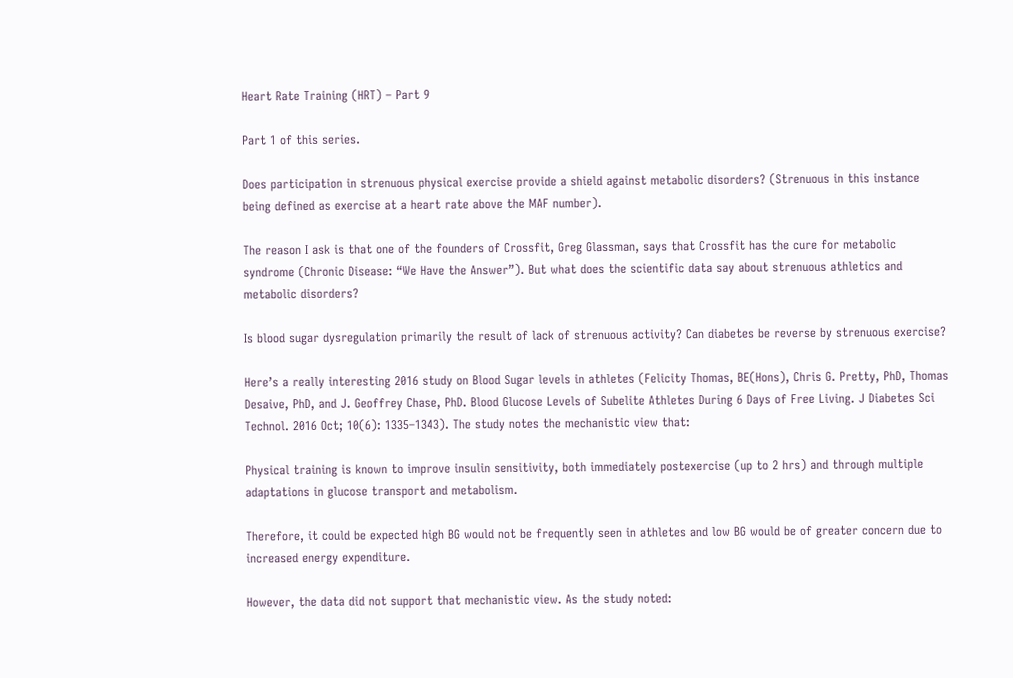Heart Rate Training (HRT) – Part 9

Part 1 of this series.

Does participation in strenuous physical exercise provide a shield against metabolic disorders? (Strenuous in this instance being defined as exercise at a heart rate above the MAF number).

The reason I ask is that one of the founders of Crossfit, Greg Glassman, says that Crossfit has the cure for metabolic syndrome (Chronic Disease: “We Have the Answer”). But what does the scientific data say about strenuous athletics and metabolic disorders?

Is blood sugar dysregulation primarily the result of lack of strenuous activity? Can diabetes be reverse by strenuous exercise?

Here’s a really interesting 2016 study on Blood Sugar levels in athletes (Felicity Thomas, BE(Hons), Chris G. Pretty, PhD, Thomas Desaive, PhD, and J. Geoffrey Chase, PhD. Blood Glucose Levels of Subelite Athletes During 6 Days of Free Living. J Diabetes Sci Technol. 2016 Oct; 10(6): 1335–1343). The study notes the mechanistic view that:

Physical training is known to improve insulin sensitivity, both immediately postexercise (up to 2 hrs) and through multiple adaptations in glucose transport and metabolism.

Therefore, it could be expected high BG would not be frequently seen in athletes and low BG would be of greater concern due to increased energy expenditure.

However, the data did not support that mechanistic view. As the study noted: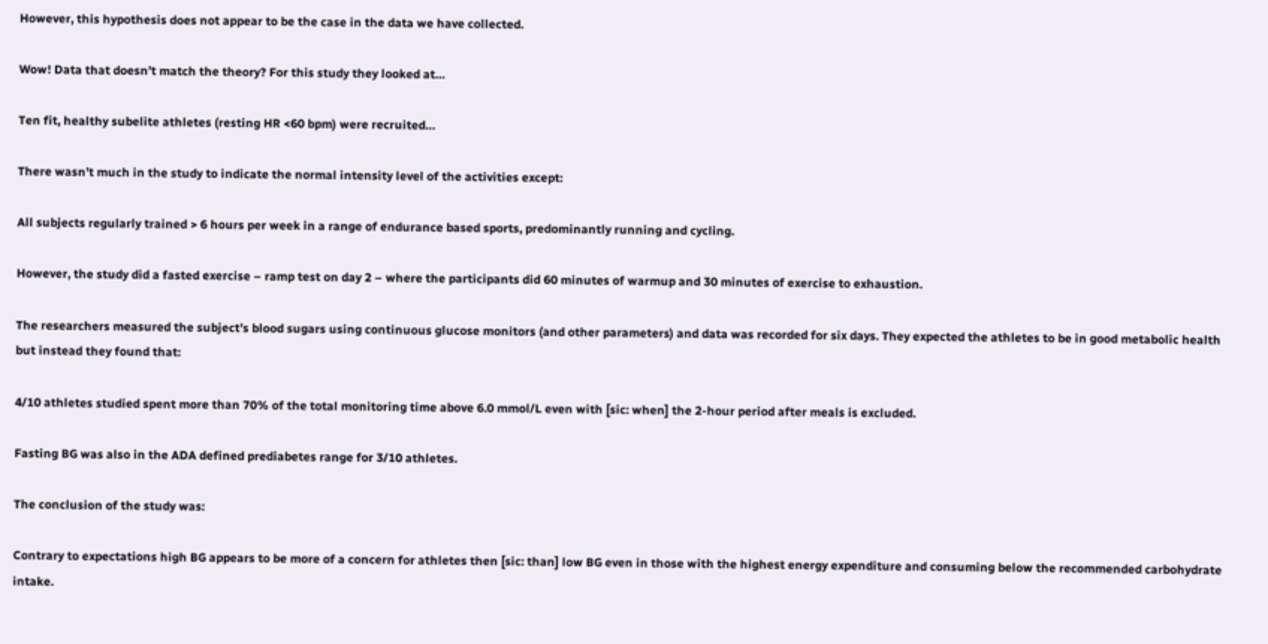However, this hypothesis does not appear to be the case in the data we have collected.

Wow! Data that doesn’t match the theory? For this study they looked at…

Ten fit, healthy subelite athletes (resting HR <60 bpm) were recruited…

There wasn’t much in the study to indicate the normal intensity level of the activities except:

All subjects regularly trained > 6 hours per week in a range of endurance based sports, predominantly running and cycling.

However, the study did a fasted exercise – ramp test on day 2 – where the participants did 60 minutes of warmup and 30 minutes of exercise to exhaustion.

The researchers measured the subject’s blood sugars using continuous glucose monitors (and other parameters) and data was recorded for six days. They expected the athletes to be in good metabolic health but instead they found that:

4/10 athletes studied spent more than 70% of the total monitoring time above 6.0 mmol/L even with [sic: when] the 2-hour period after meals is excluded.

Fasting BG was also in the ADA defined prediabetes range for 3/10 athletes.

The conclusion of the study was:

Contrary to expectations high BG appears to be more of a concern for athletes then [sic: than] low BG even in those with the highest energy expenditure and consuming below the recommended carbohydrate intake.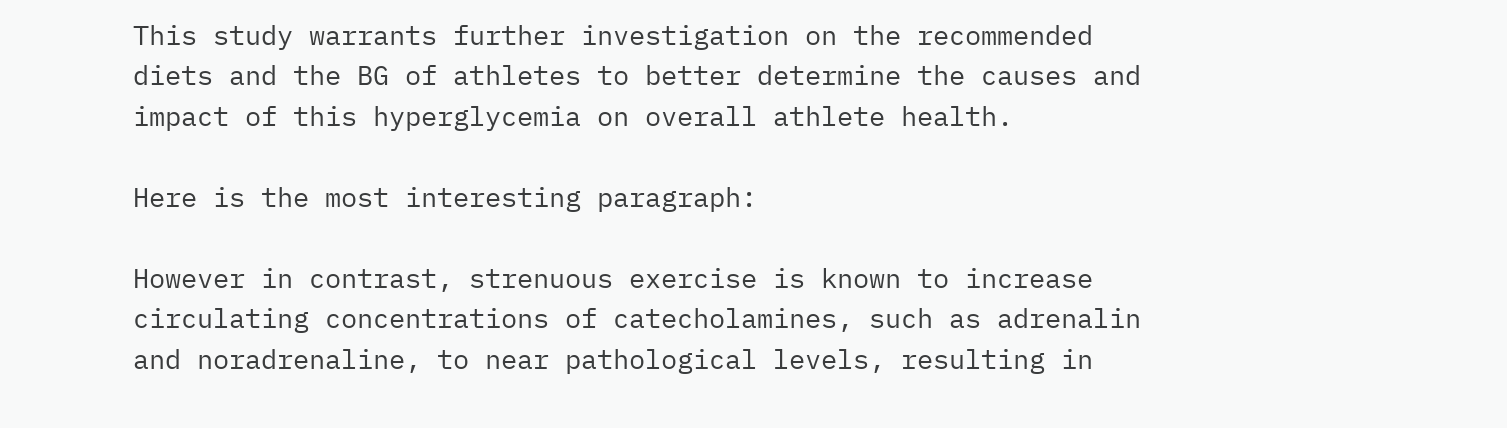This study warrants further investigation on the recommended diets and the BG of athletes to better determine the causes and impact of this hyperglycemia on overall athlete health.

Here is the most interesting paragraph:

However in contrast, strenuous exercise is known to increase circulating concentrations of catecholamines, such as adrenalin and noradrenaline, to near pathological levels, resulting in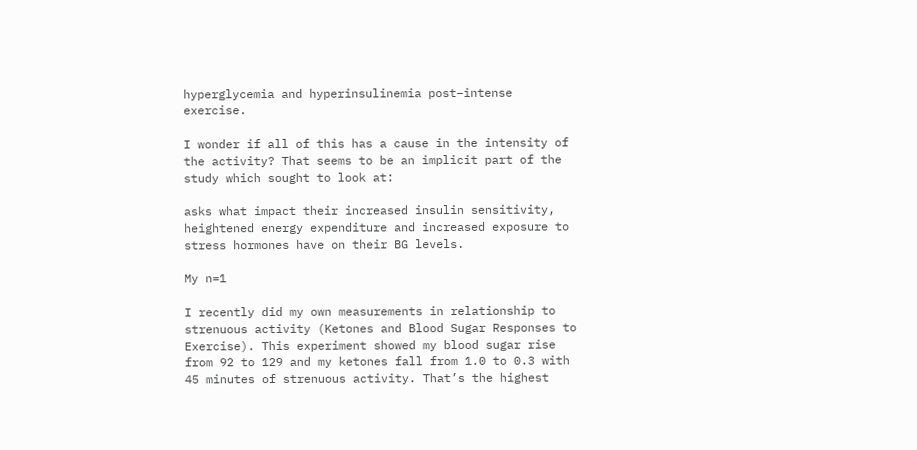hyperglycemia and hyperinsulinemia post–intense exercise.

I wonder if all of this has a cause in the intensity of the activity? That seems to be an implicit part of the study which sought to look at:

asks what impact their increased insulin sensitivity, heightened energy expenditure and increased exposure to stress hormones have on their BG levels.

My n=1

I recently did my own measurements in relationship to strenuous activity (Ketones and Blood Sugar Responses to Exercise). This experiment showed my blood sugar rise from 92 to 129 and my ketones fall from 1.0 to 0.3 with 45 minutes of strenuous activity. That’s the highest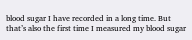blood sugar I have recorded in a long time. But that’s also the first time I measured my blood sugar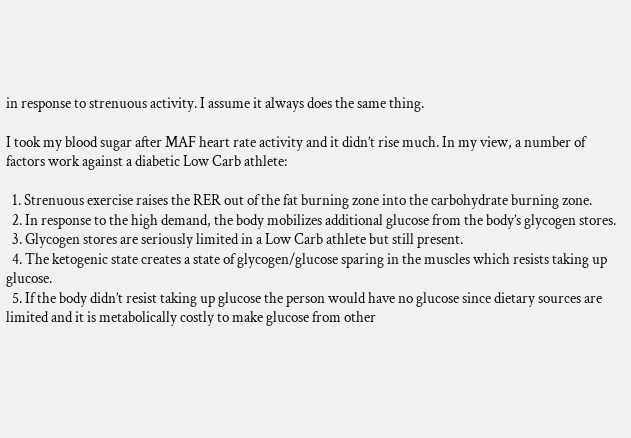in response to strenuous activity. I assume it always does the same thing.

I took my blood sugar after MAF heart rate activity and it didn’t rise much. In my view, a number of factors work against a diabetic Low Carb athlete:

  1. Strenuous exercise raises the RER out of the fat burning zone into the carbohydrate burning zone.
  2. In response to the high demand, the body mobilizes additional glucose from the body’s glycogen stores.
  3. Glycogen stores are seriously limited in a Low Carb athlete but still present.
  4. The ketogenic state creates a state of glycogen/glucose sparing in the muscles which resists taking up glucose.
  5. If the body didn’t resist taking up glucose the person would have no glucose since dietary sources are limited and it is metabolically costly to make glucose from other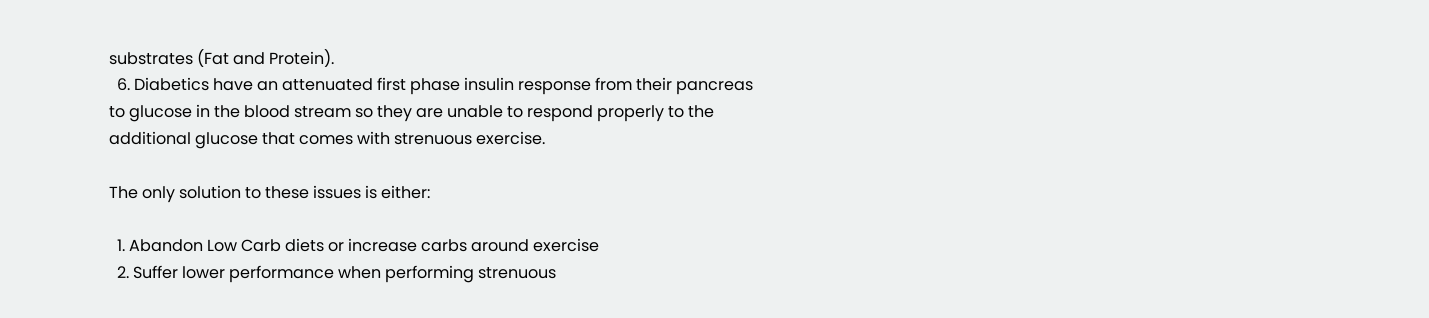substrates (Fat and Protein).
  6. Diabetics have an attenuated first phase insulin response from their pancreas to glucose in the blood stream so they are unable to respond properly to the additional glucose that comes with strenuous exercise.

The only solution to these issues is either:

  1. Abandon Low Carb diets or increase carbs around exercise
  2. Suffer lower performance when performing strenuous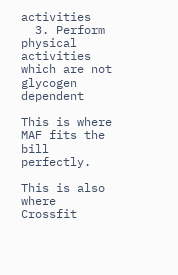activities
  3. Perform physical activities which are not glycogen dependent

This is where MAF fits the bill perfectly.

This is also where Crossfit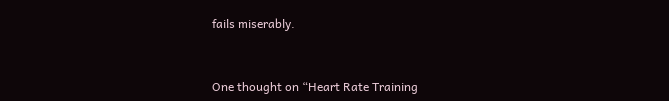fails miserably.


One thought on “Heart Rate Training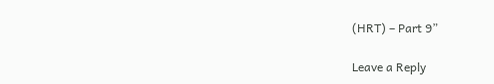(HRT) – Part 9”

Leave a Reply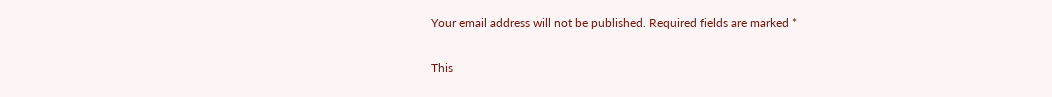Your email address will not be published. Required fields are marked *

This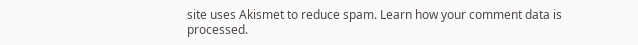site uses Akismet to reduce spam. Learn how your comment data is processed.